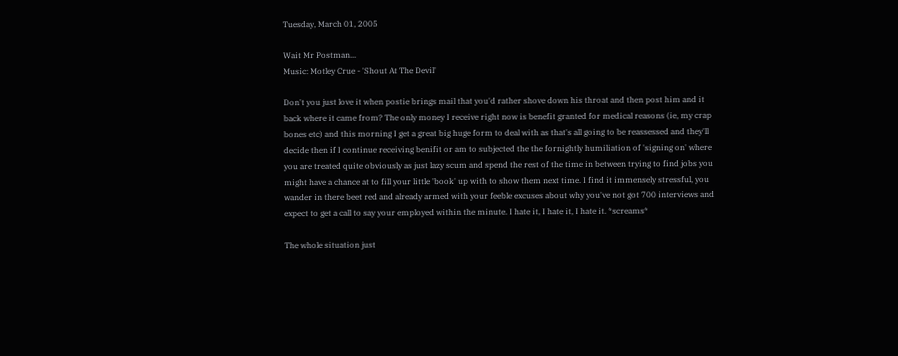Tuesday, March 01, 2005

Wait Mr Postman...
Music: Motley Crue - 'Shout At The Devil'

Don't you just love it when postie brings mail that you'd rather shove down his throat and then post him and it back where it came from? The only money I receive right now is benefit granted for medical reasons (ie, my crap bones etc) and this morning I get a great big huge form to deal with as that's all going to be reassessed and they'll decide then if I continue receiving benifit or am to subjected the the fornightly humiliation of 'signing on' where you are treated quite obviously as just lazy scum and spend the rest of the time in between trying to find jobs you might have a chance at to fill your little 'book' up with to show them next time. I find it immensely stressful, you wander in there beet red and already armed with your feeble excuses about why you've not got 700 interviews and expect to get a call to say your employed within the minute. I hate it, I hate it, I hate it. *screams*

The whole situation just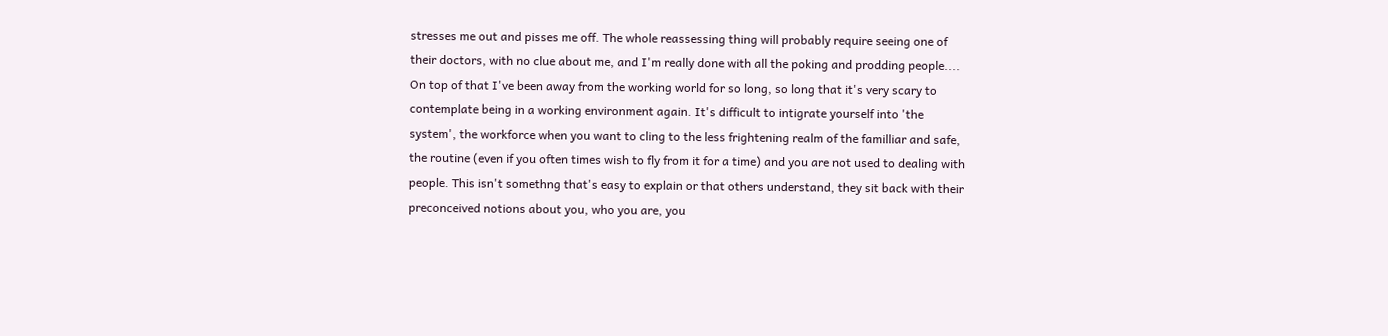stresses me out and pisses me off. The whole reassessing thing will probably require seeing one of their doctors, with no clue about me, and I'm really done with all the poking and prodding people.... On top of that I've been away from the working world for so long, so long that it's very scary to contemplate being in a working environment again. It's difficult to intigrate yourself into 'the system', the workforce when you want to cling to the less frightening realm of the familliar and safe, the routine (even if you often times wish to fly from it for a time) and you are not used to dealing with people. This isn't somethng that's easy to explain or that others understand, they sit back with their preconceived notions about you, who you are, you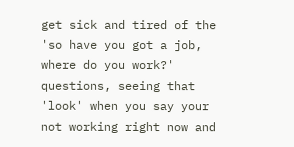get sick and tired of the 'so have you got a job, where do you work?' questions, seeing that 'look' when you say your not working right now and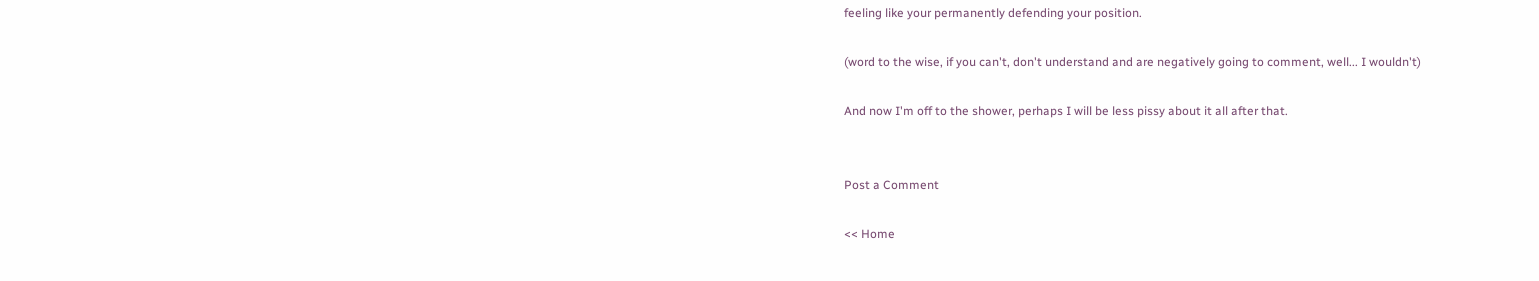feeling like your permanently defending your position.

(word to the wise, if you can't, don't understand and are negatively going to comment, well... I wouldn't)

And now I'm off to the shower, perhaps I will be less pissy about it all after that.


Post a Comment

<< Home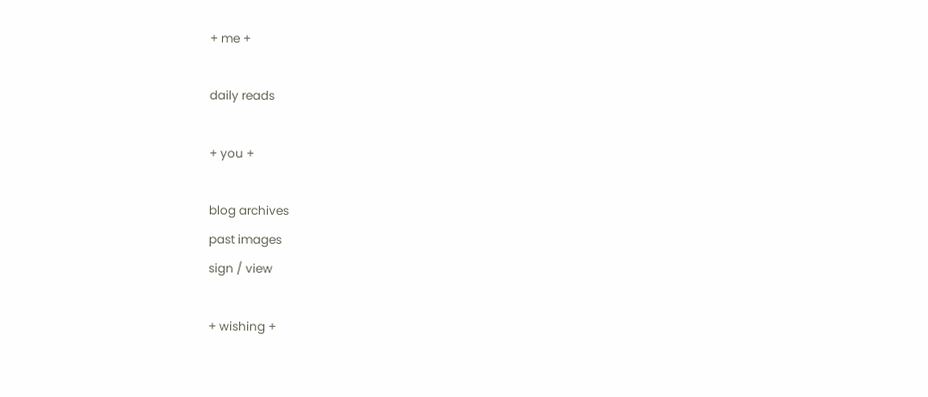+ me +

daily reads

+ you +

blog archives
past images
sign / view

+ wishing +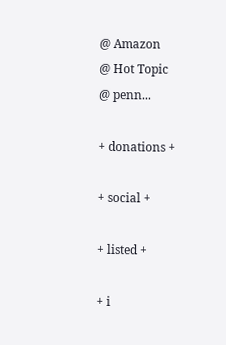@ Amazon
@ Hot Topic
@ penn...

+ donations +

+ social +

+ listed +

+ i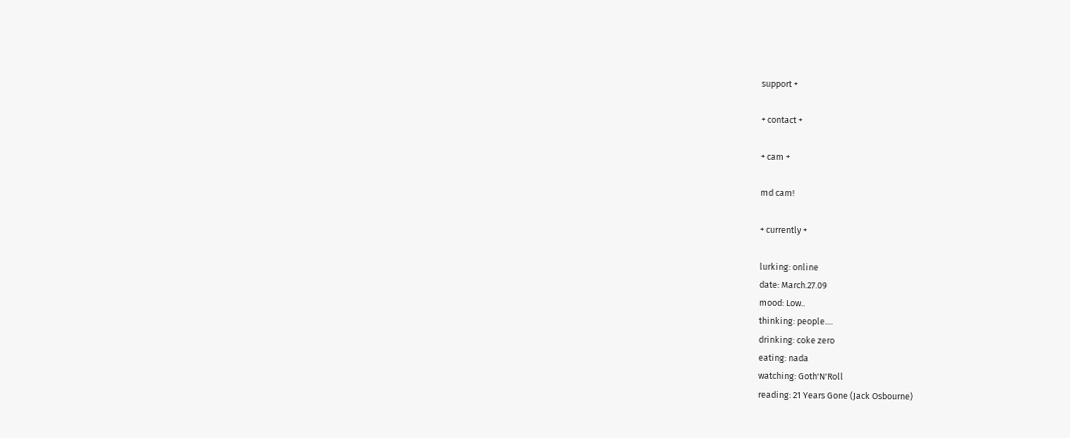support +

+ contact +

+ cam +

md cam!

+ currently +

lurking: online
date: March.27.09
mood: Low..
thinking: people....
drinking: coke zero
eating: nada
watching: Goth'N'Roll
reading: 21 Years Gone (Jack Osbourne)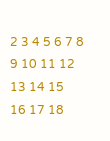2 3 4 5 6 7 8
9 10 11 12 13 14 15
16 17 18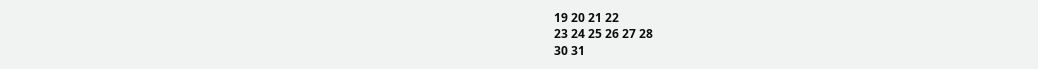19 20 21 22
23 24 25 26 27 28
30 31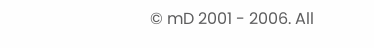© mD 2001 - 2006. All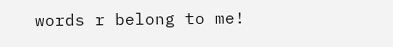words r belong to me!